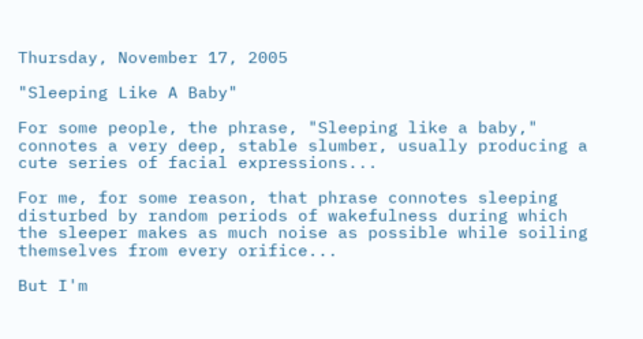Thursday, November 17, 2005

"Sleeping Like A Baby"

For some people, the phrase, "Sleeping like a baby," connotes a very deep, stable slumber, usually producing a cute series of facial expressions...

For me, for some reason, that phrase connotes sleeping disturbed by random periods of wakefulness during which the sleeper makes as much noise as possible while soiling themselves from every orifice...

But I'm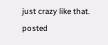just crazy like that.
posted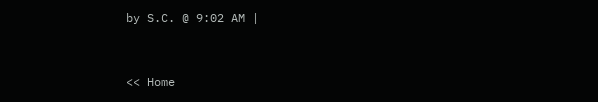by S.C. @ 9:02 AM |


<< Home